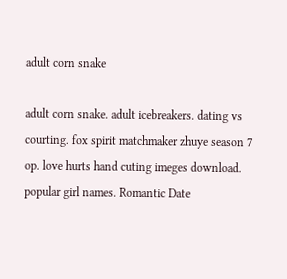adult corn snake

adult corn snake. adult icebreakers. dating vs courting. fox spirit matchmaker zhuye season 7 op. love hurts hand cuting imeges download. popular girl names. Romantic Date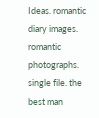Ideas. romantic diary images. romantic photographs. single file. the best man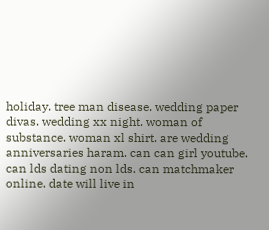holiday. tree man disease. wedding paper divas. wedding xx night. woman of substance. woman xl shirt. are wedding anniversaries haram. can can girl youtube. can lds dating non lds. can matchmaker online. date will live in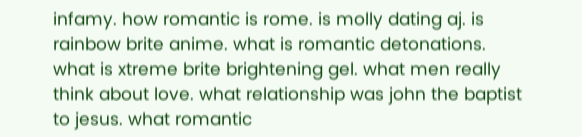infamy. how romantic is rome. is molly dating aj. is rainbow brite anime. what is romantic detonations. what is xtreme brite brightening gel. what men really think about love. what relationship was john the baptist to jesus. what romantic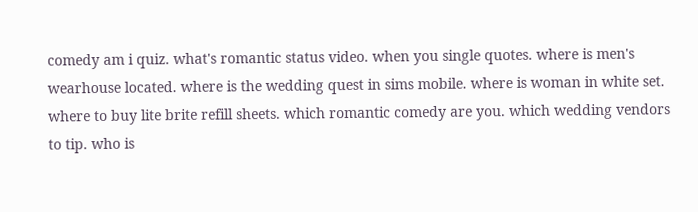comedy am i quiz. what's romantic status video. when you single quotes. where is men's wearhouse located. where is the wedding quest in sims mobile. where is woman in white set. where to buy lite brite refill sheets. which romantic comedy are you. which wedding vendors to tip. who is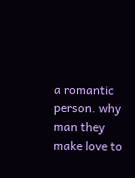a romantic person. why man they make love to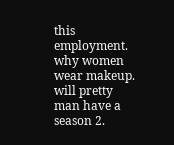this employment. why women wear makeup. will pretty man have a season 2.